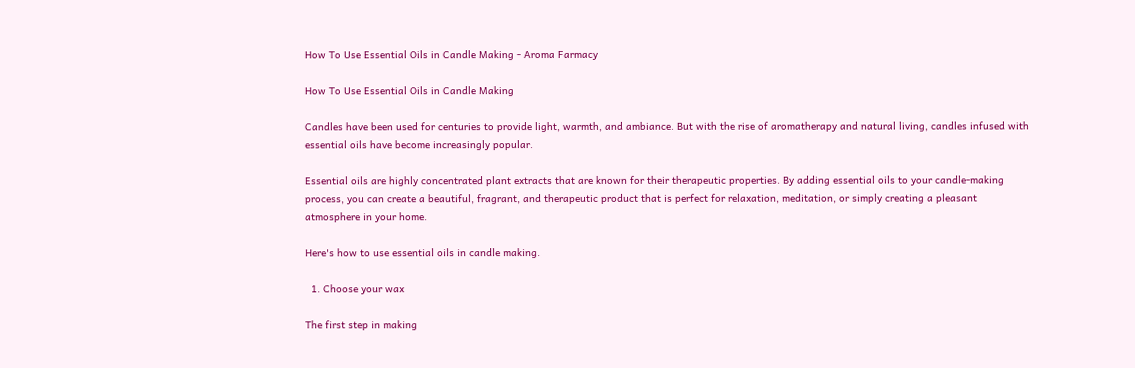How To Use Essential Oils in Candle Making - Aroma Farmacy

How To Use Essential Oils in Candle Making

Candles have been used for centuries to provide light, warmth, and ambiance. But with the rise of aromatherapy and natural living, candles infused with essential oils have become increasingly popular.

Essential oils are highly concentrated plant extracts that are known for their therapeutic properties. By adding essential oils to your candle-making process, you can create a beautiful, fragrant, and therapeutic product that is perfect for relaxation, meditation, or simply creating a pleasant atmosphere in your home.

Here's how to use essential oils in candle making.

  1. Choose your wax

The first step in making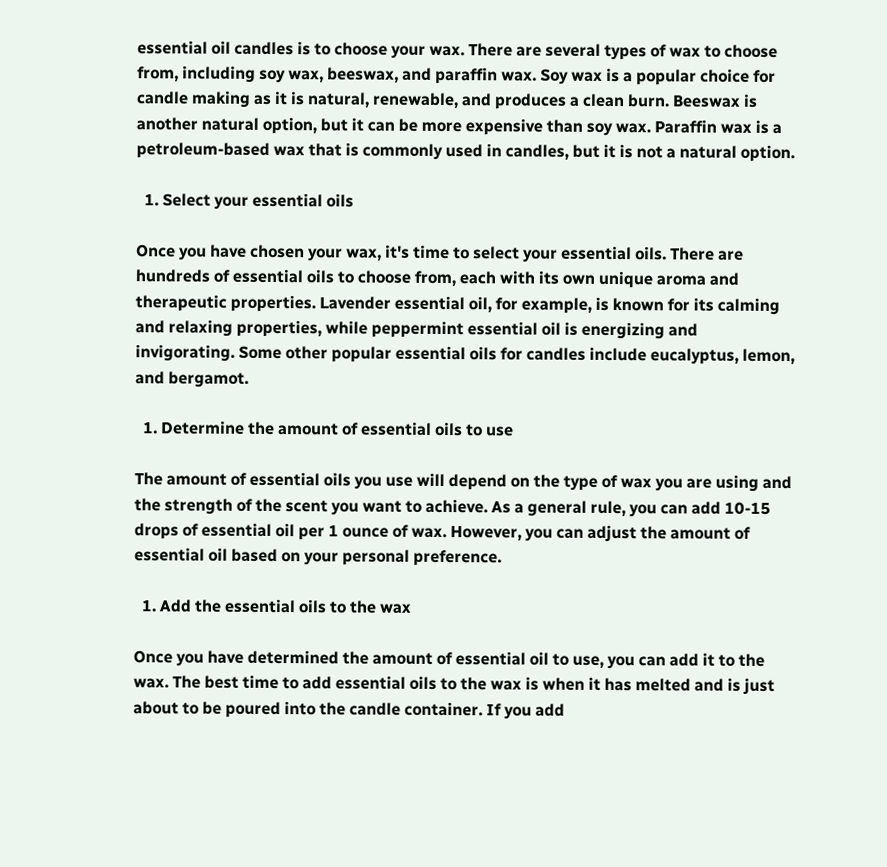essential oil candles is to choose your wax. There are several types of wax to choose from, including soy wax, beeswax, and paraffin wax. Soy wax is a popular choice for candle making as it is natural, renewable, and produces a clean burn. Beeswax is another natural option, but it can be more expensive than soy wax. Paraffin wax is a petroleum-based wax that is commonly used in candles, but it is not a natural option.

  1. Select your essential oils

Once you have chosen your wax, it's time to select your essential oils. There are hundreds of essential oils to choose from, each with its own unique aroma and therapeutic properties. Lavender essential oil, for example, is known for its calming and relaxing properties, while peppermint essential oil is energizing and invigorating. Some other popular essential oils for candles include eucalyptus, lemon, and bergamot.

  1. Determine the amount of essential oils to use

The amount of essential oils you use will depend on the type of wax you are using and the strength of the scent you want to achieve. As a general rule, you can add 10-15 drops of essential oil per 1 ounce of wax. However, you can adjust the amount of essential oil based on your personal preference.

  1. Add the essential oils to the wax

Once you have determined the amount of essential oil to use, you can add it to the wax. The best time to add essential oils to the wax is when it has melted and is just about to be poured into the candle container. If you add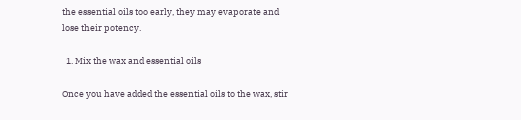the essential oils too early, they may evaporate and lose their potency.

  1. Mix the wax and essential oils

Once you have added the essential oils to the wax, stir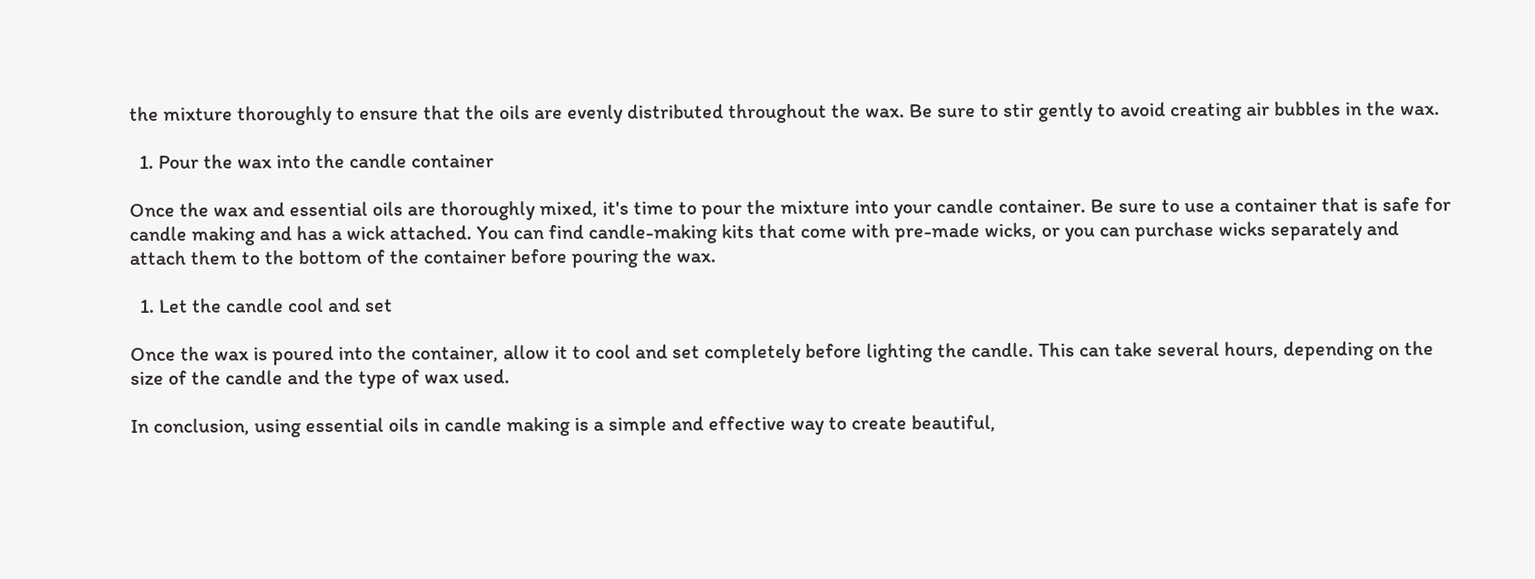the mixture thoroughly to ensure that the oils are evenly distributed throughout the wax. Be sure to stir gently to avoid creating air bubbles in the wax.

  1. Pour the wax into the candle container

Once the wax and essential oils are thoroughly mixed, it's time to pour the mixture into your candle container. Be sure to use a container that is safe for candle making and has a wick attached. You can find candle-making kits that come with pre-made wicks, or you can purchase wicks separately and attach them to the bottom of the container before pouring the wax.

  1. Let the candle cool and set

Once the wax is poured into the container, allow it to cool and set completely before lighting the candle. This can take several hours, depending on the size of the candle and the type of wax used.

In conclusion, using essential oils in candle making is a simple and effective way to create beautiful,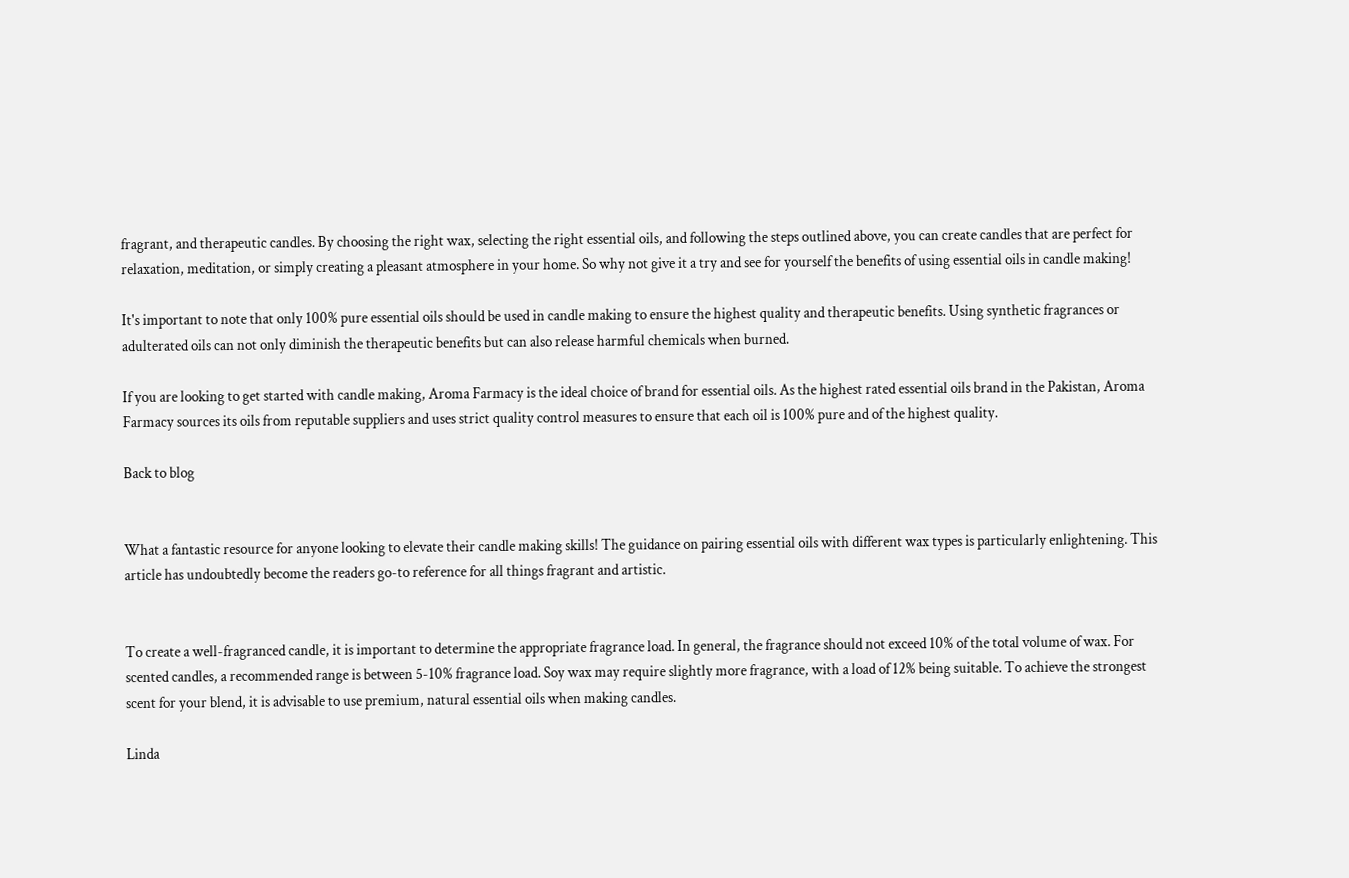fragrant, and therapeutic candles. By choosing the right wax, selecting the right essential oils, and following the steps outlined above, you can create candles that are perfect for relaxation, meditation, or simply creating a pleasant atmosphere in your home. So why not give it a try and see for yourself the benefits of using essential oils in candle making!

It's important to note that only 100% pure essential oils should be used in candle making to ensure the highest quality and therapeutic benefits. Using synthetic fragrances or adulterated oils can not only diminish the therapeutic benefits but can also release harmful chemicals when burned.

If you are looking to get started with candle making, Aroma Farmacy is the ideal choice of brand for essential oils. As the highest rated essential oils brand in the Pakistan, Aroma Farmacy sources its oils from reputable suppliers and uses strict quality control measures to ensure that each oil is 100% pure and of the highest quality.

Back to blog


What a fantastic resource for anyone looking to elevate their candle making skills! The guidance on pairing essential oils with different wax types is particularly enlightening. This article has undoubtedly become the readers go-to reference for all things fragrant and artistic.


To create a well-fragranced candle, it is important to determine the appropriate fragrance load. In general, the fragrance should not exceed 10% of the total volume of wax. For scented candles, a recommended range is between 5-10% fragrance load. Soy wax may require slightly more fragrance, with a load of 12% being suitable. To achieve the strongest scent for your blend, it is advisable to use premium, natural essential oils when making candles.

Linda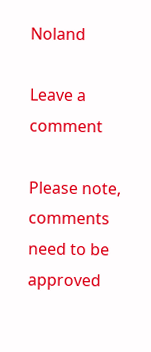Noland

Leave a comment

Please note, comments need to be approved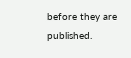before they are published.